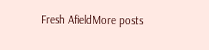Fresh AfieldMore posts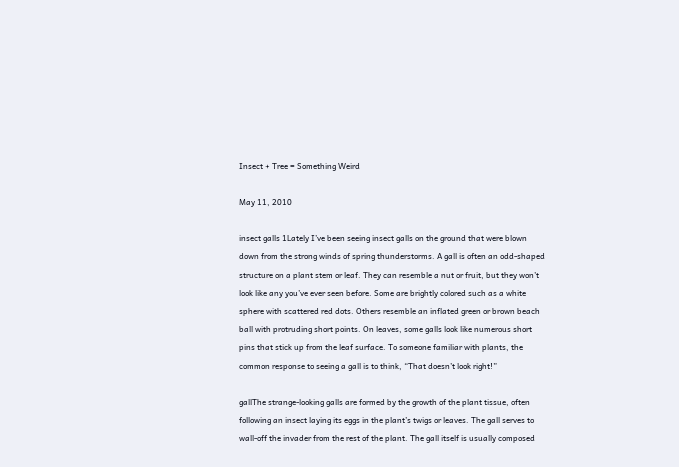Insect + Tree = Something Weird

May 11, 2010

insect galls 1Lately I’ve been seeing insect galls on the ground that were blown down from the strong winds of spring thunderstorms. A gall is often an odd-shaped structure on a plant stem or leaf. They can resemble a nut or fruit, but they won’t look like any you’ve ever seen before. Some are brightly colored such as a white sphere with scattered red dots. Others resemble an inflated green or brown beach ball with protruding short points. On leaves, some galls look like numerous short pins that stick up from the leaf surface. To someone familiar with plants, the common response to seeing a gall is to think, “That doesn’t look right!”

gallThe strange-looking galls are formed by the growth of the plant tissue, often following an insect laying its eggs in the plant’s twigs or leaves. The gall serves to wall-off the invader from the rest of the plant. The gall itself is usually composed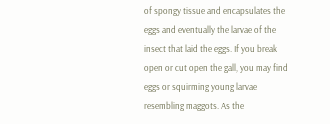of spongy tissue and encapsulates the eggs and eventually the larvae of the insect that laid the eggs. If you break open or cut open the gall, you may find eggs or squirming young larvae resembling maggots. As the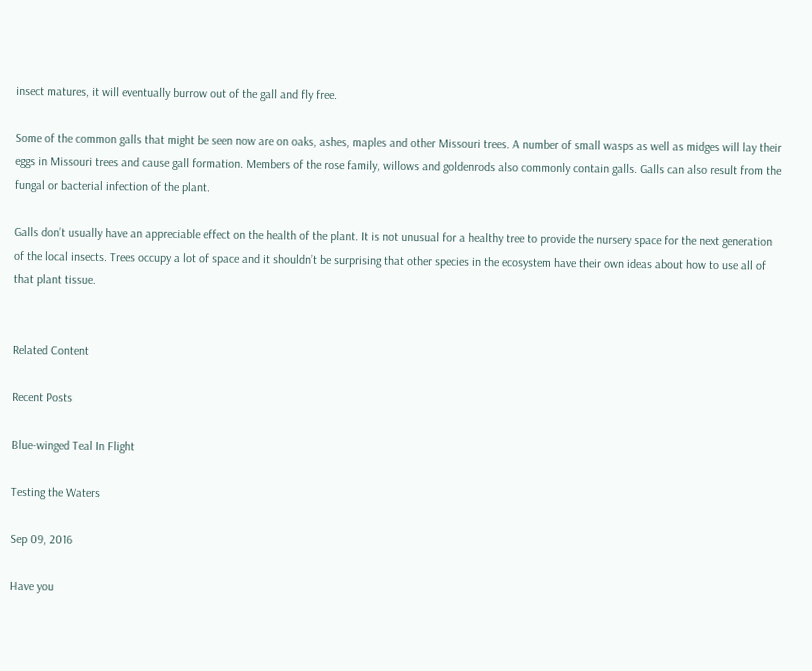insect matures, it will eventually burrow out of the gall and fly free.

Some of the common galls that might be seen now are on oaks, ashes, maples and other Missouri trees. A number of small wasps as well as midges will lay their eggs in Missouri trees and cause gall formation. Members of the rose family, willows and goldenrods also commonly contain galls. Galls can also result from the fungal or bacterial infection of the plant.

Galls don’t usually have an appreciable effect on the health of the plant. It is not unusual for a healthy tree to provide the nursery space for the next generation of the local insects. Trees occupy a lot of space and it shouldn’t be surprising that other species in the ecosystem have their own ideas about how to use all of that plant tissue.


Related Content

Recent Posts

Blue-winged Teal In Flight

Testing the Waters

Sep 09, 2016

Have you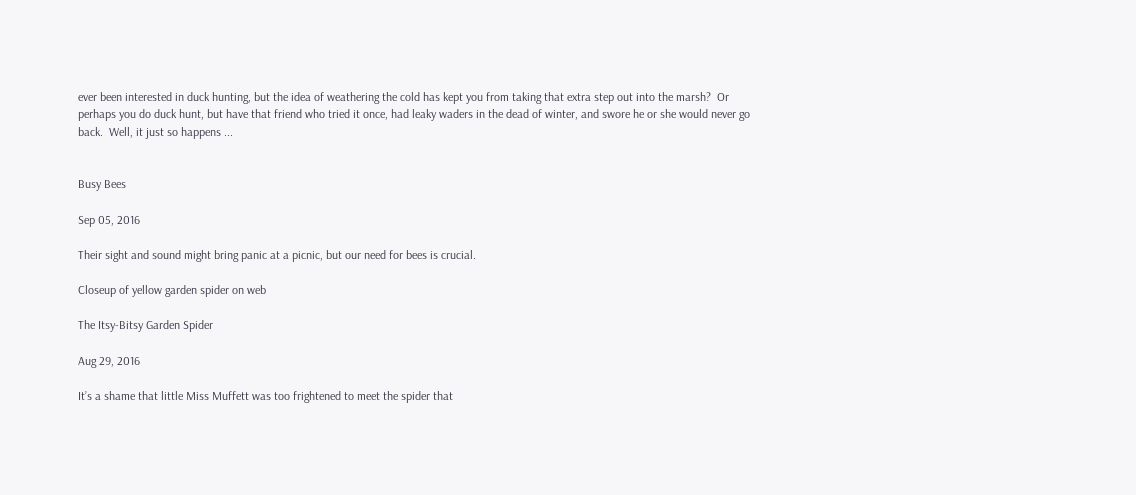ever been interested in duck hunting, but the idea of weathering the cold has kept you from taking that extra step out into the marsh?  Or perhaps you do duck hunt, but have that friend who tried it once, had leaky waders in the dead of winter, and swore he or she would never go back.  Well, it just so happens ...


Busy Bees

Sep 05, 2016

Their sight and sound might bring panic at a picnic, but our need for bees is crucial.

Closeup of yellow garden spider on web

The Itsy-Bitsy Garden Spider

Aug 29, 2016

It’s a shame that little Miss Muffett was too frightened to meet the spider that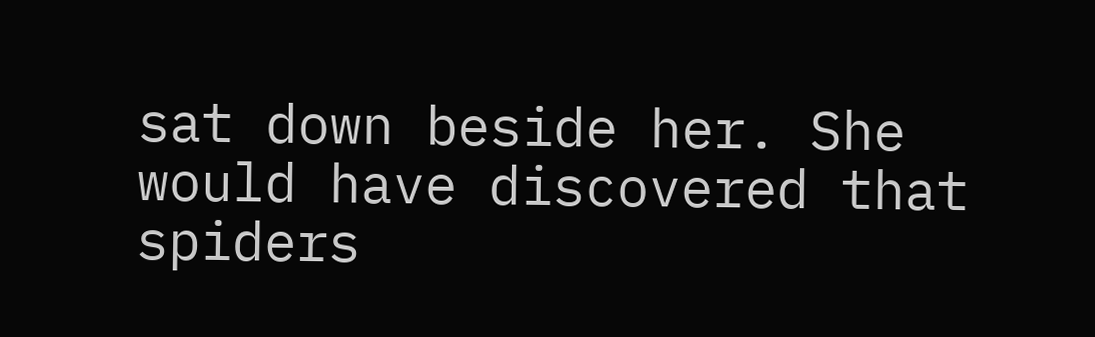sat down beside her. She would have discovered that spiders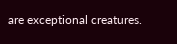are exceptional creatures.